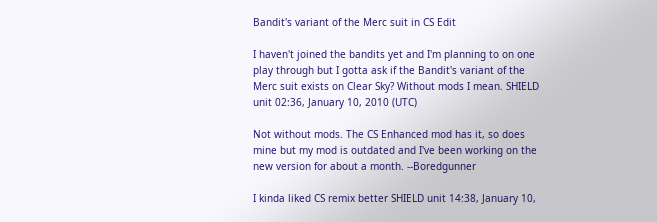Bandit's variant of the Merc suit in CS Edit

I haven't joined the bandits yet and I'm planning to on one play through but I gotta ask if the Bandit's variant of the Merc suit exists on Clear Sky? Without mods I mean. SHIELD unit 02:36, January 10, 2010 (UTC)

Not without mods. The CS Enhanced mod has it, so does mine but my mod is outdated and I've been working on the new version for about a month. --Boredgunner

I kinda liked CS remix better SHIELD unit 14:38, January 10,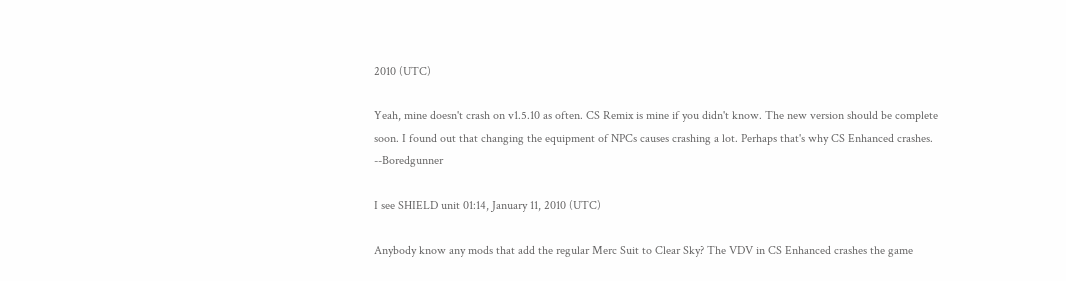2010 (UTC)

Yeah, mine doesn't crash on v1.5.10 as often. CS Remix is mine if you didn't know. The new version should be complete soon. I found out that changing the equipment of NPCs causes crashing a lot. Perhaps that's why CS Enhanced crashes. --Boredgunner

I see SHIELD unit 01:14, January 11, 2010 (UTC)

Anybody know any mods that add the regular Merc Suit to Clear Sky? The VDV in CS Enhanced crashes the game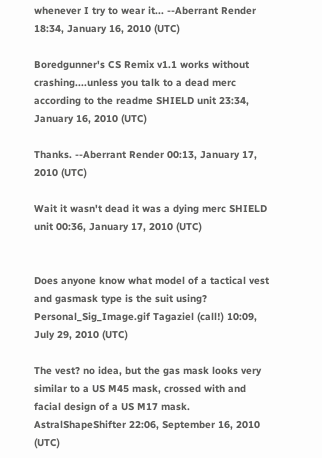whenever I try to wear it... --Aberrant Render 18:34, January 16, 2010 (UTC)

Boredgunner's CS Remix v1.1 works without crashing....unless you talk to a dead merc according to the readme SHIELD unit 23:34, January 16, 2010 (UTC)

Thanks. --Aberrant Render 00:13, January 17, 2010 (UTC)

Wait it wasn't dead it was a dying merc SHIELD unit 00:36, January 17, 2010 (UTC)


Does anyone know what model of a tactical vest and gasmask type is the suit using? Personal_Sig_Image.gif Tagaziel (call!) 10:09, July 29, 2010 (UTC)

The vest? no idea, but the gas mask looks very similar to a US M45 mask, crossed with and facial design of a US M17 mask. AstralShapeShifter 22:06, September 16, 2010 (UTC)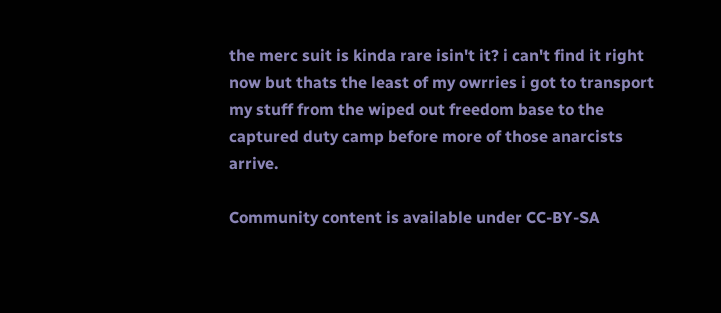the merc suit is kinda rare isin't it? i can't find it right now but thats the least of my owrries i got to transport my stuff from the wiped out freedom base to the captured duty camp before more of those anarcists arrive.

Community content is available under CC-BY-SA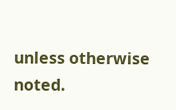unless otherwise noted.